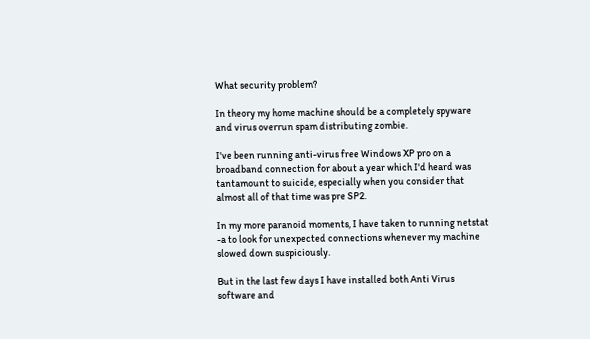What security problem?

In theory my home machine should be a completely spyware and virus overrun spam distributing zombie.

I've been running anti-virus free Windows XP pro on a broadband connection for about a year which I'd heard was tantamount to suicide, especially when you consider that almost all of that time was pre SP2.

In my more paranoid moments, I have taken to running netstat -a to look for unexpected connections whenever my machine slowed down suspiciously.

But in the last few days I have installed both Anti Virus software and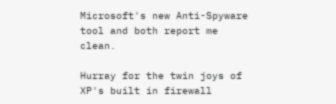Microsoft's new Anti-Spyware tool and both report me clean.

Hurray for the twin joys of XP's built in firewall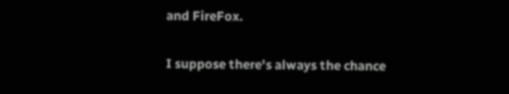and FireFox.

I suppose there's always the chance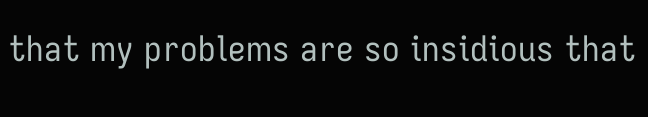that my problems are so insidious that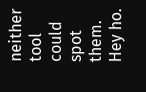neither tool could spot them. Hey ho.